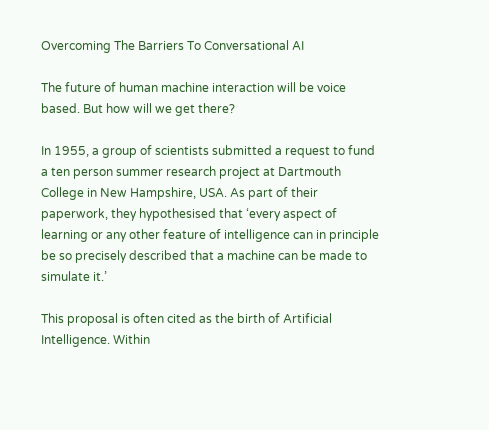Overcoming The Barriers To Conversational AI

The future of human machine interaction will be voice based. But how will we get there?

In 1955, a group of scientists submitted a request to fund a ten person summer research project at Dartmouth College in New Hampshire, USA. As part of their paperwork, they hypothesised that ‘every aspect of learning or any other feature of intelligence can in principle be so precisely described that a machine can be made to simulate it.’

This proposal is often cited as the birth of Artificial Intelligence. Within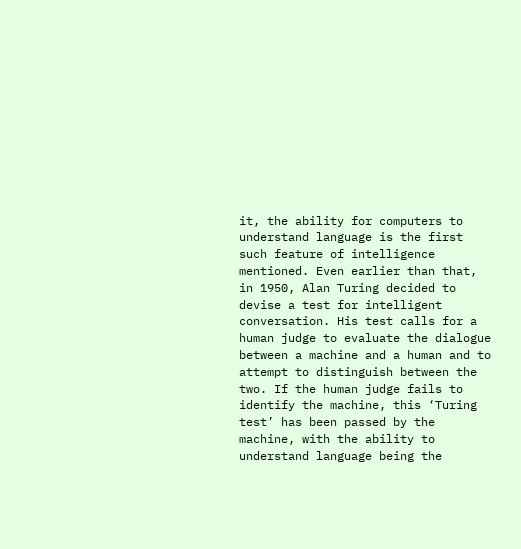it, the ability for computers to understand language is the first such feature of intelligence mentioned. Even earlier than that, in 1950, Alan Turing decided to devise a test for intelligent conversation. His test calls for a human judge to evaluate the dialogue between a machine and a human and to attempt to distinguish between the two. If the human judge fails to identify the machine, this ‘Turing test’ has been passed by the machine, with the ability to understand language being the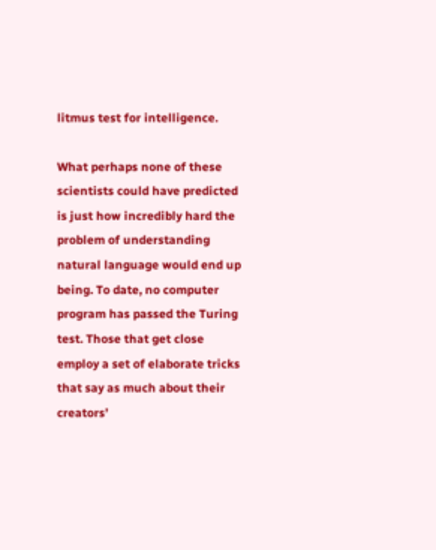litmus test for intelligence.

What perhaps none of these scientists could have predicted is just how incredibly hard the problem of understanding natural language would end up being. To date, no computer program has passed the Turing test. Those that get close employ a set of elaborate tricks that say as much about their creators’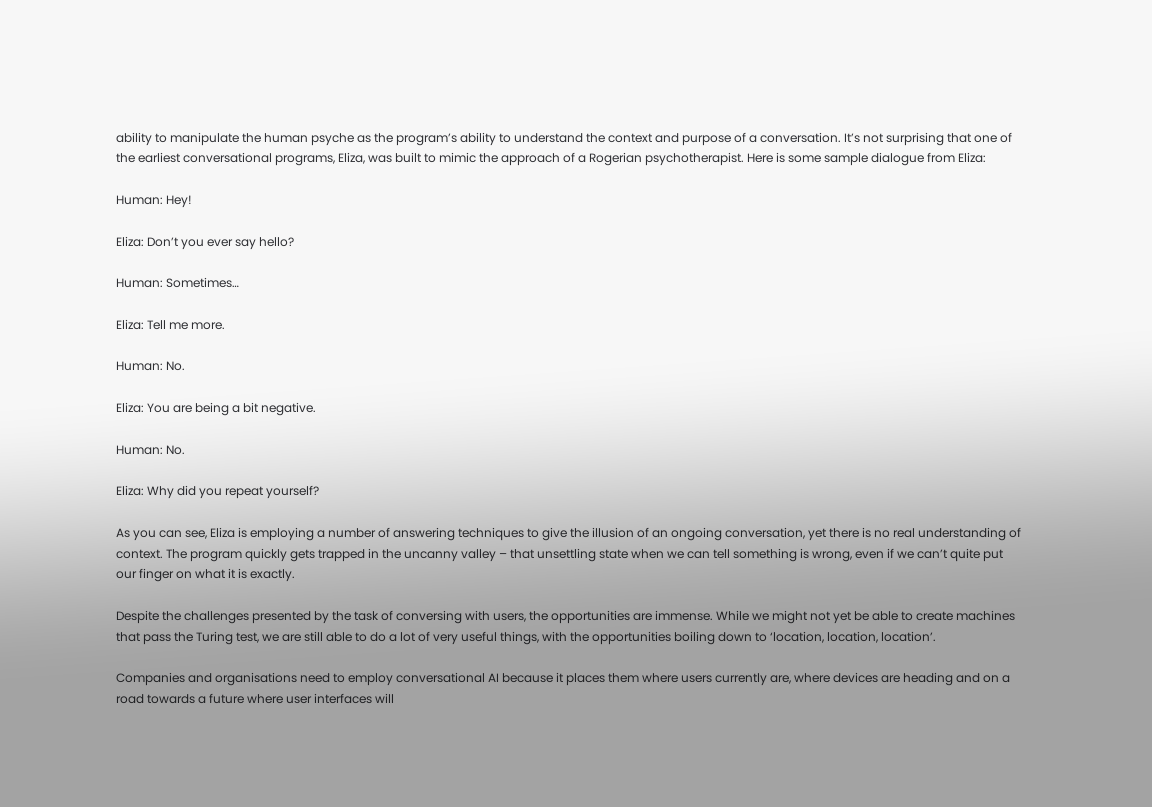ability to manipulate the human psyche as the program’s ability to understand the context and purpose of a conversation. It’s not surprising that one of the earliest conversational programs, Eliza, was built to mimic the approach of a Rogerian psychotherapist. Here is some sample dialogue from Eliza:

Human: Hey!

Eliza: Don’t you ever say hello?

Human: Sometimes…

Eliza: Tell me more.

Human: No.

Eliza: You are being a bit negative.

Human: No.

Eliza: Why did you repeat yourself?

As you can see, Eliza is employing a number of answering techniques to give the illusion of an ongoing conversation, yet there is no real understanding of context. The program quickly gets trapped in the uncanny valley – that unsettling state when we can tell something is wrong, even if we can’t quite put our finger on what it is exactly.

Despite the challenges presented by the task of conversing with users, the opportunities are immense. While we might not yet be able to create machines that pass the Turing test, we are still able to do a lot of very useful things, with the opportunities boiling down to ‘location, location, location’.

Companies and organisations need to employ conversational AI because it places them where users currently are, where devices are heading and on a road towards a future where user interfaces will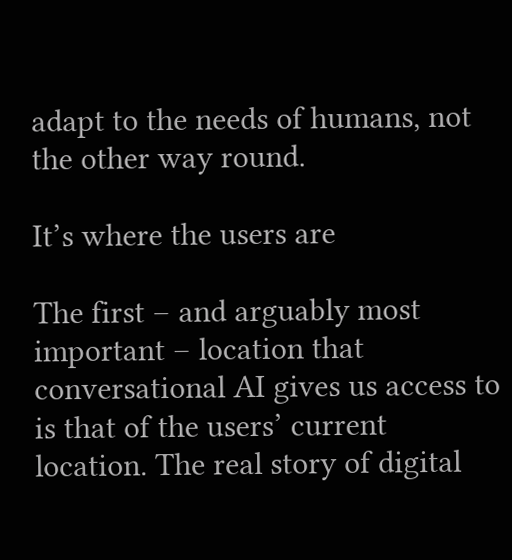adapt to the needs of humans, not the other way round.

It’s where the users are

The first – and arguably most important – location that conversational AI gives us access to is that of the users’ current location. The real story of digital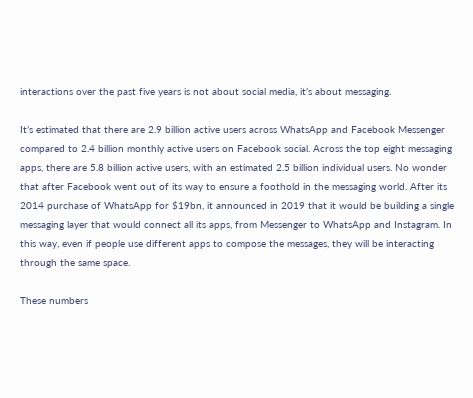interactions over the past five years is not about social media, it’s about messaging.

It’s estimated that there are 2.9 billion active users across WhatsApp and Facebook Messenger compared to 2.4 billion monthly active users on Facebook social. Across the top eight messaging apps, there are 5.8 billion active users, with an estimated 2.5 billion individual users. No wonder that after Facebook went out of its way to ensure a foothold in the messaging world. After its 2014 purchase of WhatsApp for $19bn, it announced in 2019 that it would be building a single messaging layer that would connect all its apps, from Messenger to WhatsApp and Instagram. In this way, even if people use different apps to compose the messages, they will be interacting through the same space.

These numbers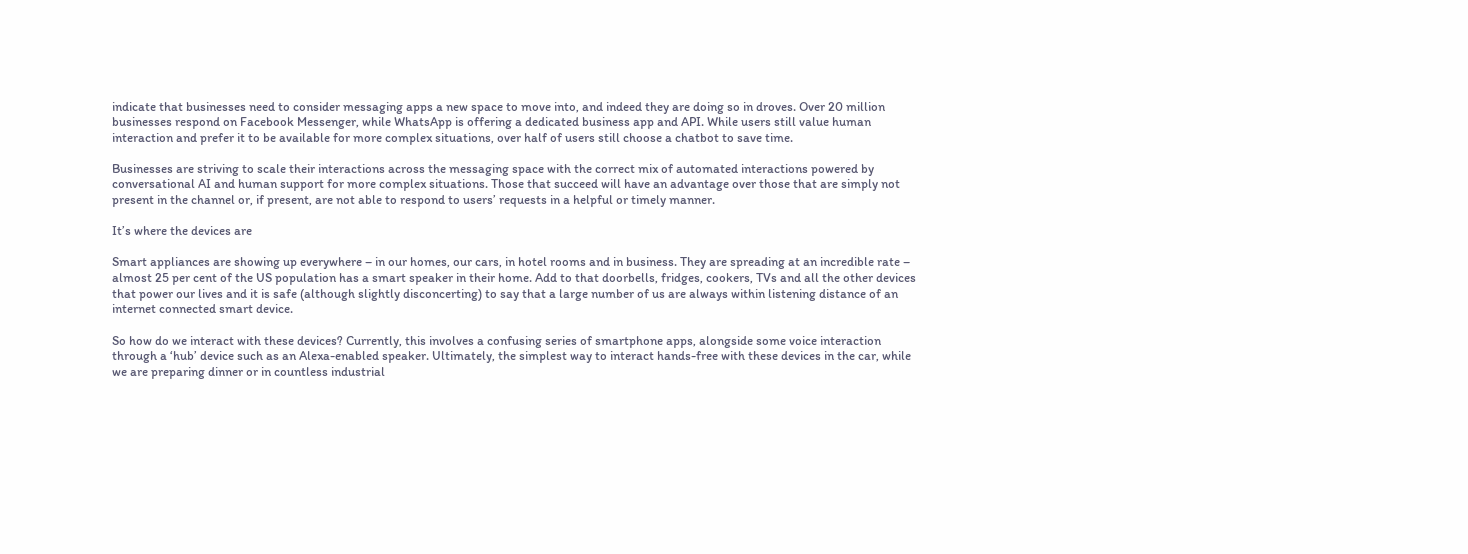indicate that businesses need to consider messaging apps a new space to move into, and indeed they are doing so in droves. Over 20 million businesses respond on Facebook Messenger, while WhatsApp is offering a dedicated business app and API. While users still value human interaction and prefer it to be available for more complex situations, over half of users still choose a chatbot to save time.

Businesses are striving to scale their interactions across the messaging space with the correct mix of automated interactions powered by conversational AI and human support for more complex situations. Those that succeed will have an advantage over those that are simply not present in the channel or, if present, are not able to respond to users’ requests in a helpful or timely manner.

It’s where the devices are

Smart appliances are showing up everywhere – in our homes, our cars, in hotel rooms and in business. They are spreading at an incredible rate – almost 25 per cent of the US population has a smart speaker in their home. Add to that doorbells, fridges, cookers, TVs and all the other devices that power our lives and it is safe (although slightly disconcerting) to say that a large number of us are always within listening distance of an internet connected smart device.

So how do we interact with these devices? Currently, this involves a confusing series of smartphone apps, alongside some voice interaction through a ‘hub’ device such as an Alexa-enabled speaker. Ultimately, the simplest way to interact hands-free with these devices in the car, while we are preparing dinner or in countless industrial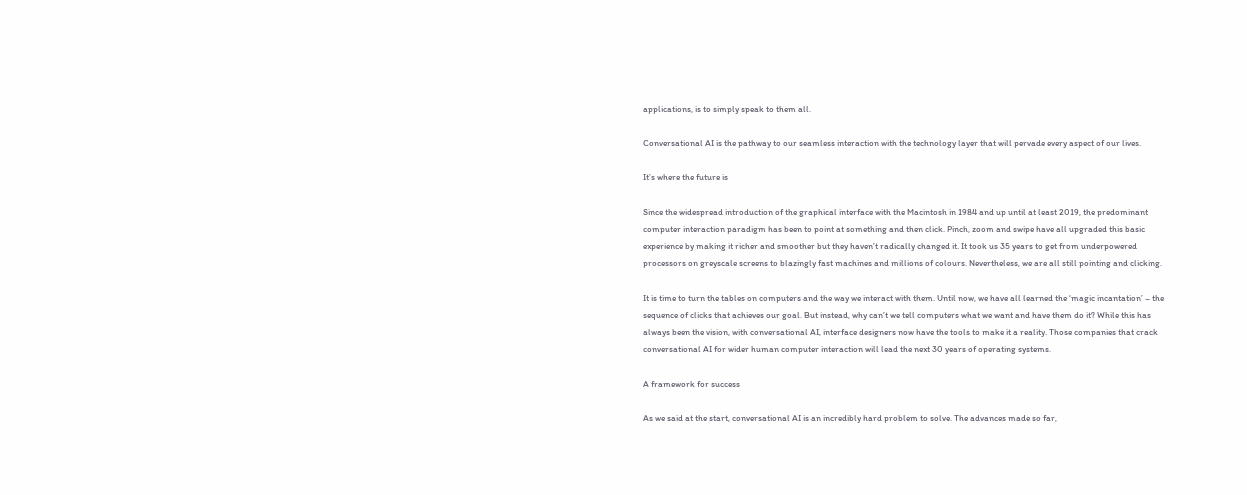applications, is to simply speak to them all.

Conversational AI is the pathway to our seamless interaction with the technology layer that will pervade every aspect of our lives.

It’s where the future is

Since the widespread introduction of the graphical interface with the Macintosh in 1984 and up until at least 2019, the predominant computer interaction paradigm has been to point at something and then click. Pinch, zoom and swipe have all upgraded this basic experience by making it richer and smoother but they haven’t radically changed it. It took us 35 years to get from underpowered processors on greyscale screens to blazingly fast machines and millions of colours. Nevertheless, we are all still pointing and clicking.

It is time to turn the tables on computers and the way we interact with them. Until now, we have all learned the ‘magic incantation’ – the sequence of clicks that achieves our goal. But instead, why can’t we tell computers what we want and have them do it? While this has always been the vision, with conversational AI, interface designers now have the tools to make it a reality. Those companies that crack conversational AI for wider human computer interaction will lead the next 30 years of operating systems.

A framework for success

As we said at the start, conversational AI is an incredibly hard problem to solve. The advances made so far,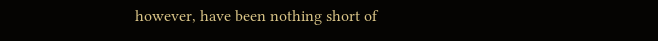however, have been nothing short of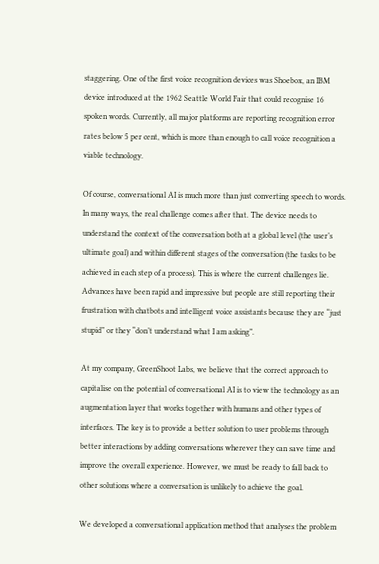staggering. One of the first voice recognition devices was Shoebox, an IBM device introduced at the 1962 Seattle World Fair that could recognise 16 spoken words. Currently, all major platforms are reporting recognition error rates below 5 per cent, which is more than enough to call voice recognition a viable technology.

Of course, conversational AI is much more than just converting speech to words. In many ways, the real challenge comes after that. The device needs to understand the context of the conversation both at a global level (the user’s ultimate goal) and within different stages of the conversation (the tasks to be achieved in each step of a process). This is where the current challenges lie. Advances have been rapid and impressive but people are still reporting their frustration with chatbots and intelligent voice assistants because they are “just stupid” or they “don’t understand what I am asking”.

At my company, GreenShoot Labs, we believe that the correct approach to capitalise on the potential of conversational AI is to view the technology as an augmentation layer that works together with humans and other types of interfaces. The key is to provide a better solution to user problems through better interactions by adding conversations wherever they can save time and improve the overall experience. However, we must be ready to fall back to other solutions where a conversation is unlikely to achieve the goal.

We developed a conversational application method that analyses the problem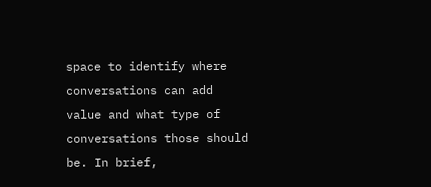space to identify where conversations can add value and what type of conversations those should be. In brief,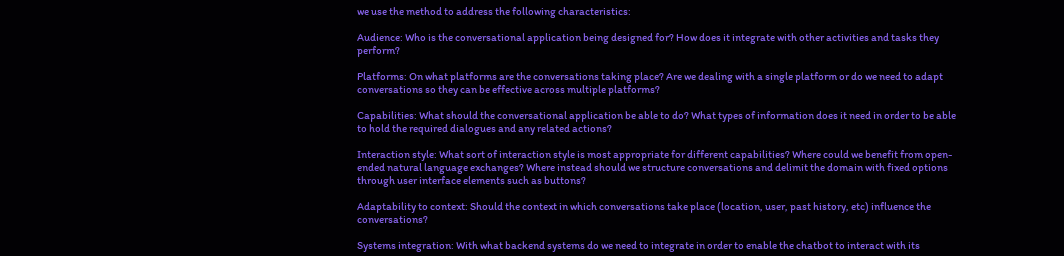we use the method to address the following characteristics:

Audience: Who is the conversational application being designed for? How does it integrate with other activities and tasks they perform?

Platforms: On what platforms are the conversations taking place? Are we dealing with a single platform or do we need to adapt conversations so they can be effective across multiple platforms?

Capabilities: What should the conversational application be able to do? What types of information does it need in order to be able to hold the required dialogues and any related actions?

Interaction style: What sort of interaction style is most appropriate for different capabilities? Where could we benefit from open-ended natural language exchanges? Where instead should we structure conversations and delimit the domain with fixed options through user interface elements such as buttons?

Adaptability to context: Should the context in which conversations take place (location, user, past history, etc) influence the conversations?

Systems integration: With what backend systems do we need to integrate in order to enable the chatbot to interact with its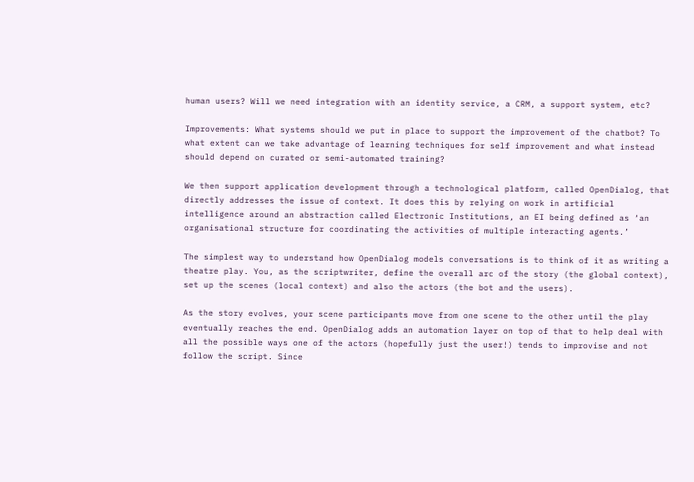human users? Will we need integration with an identity service, a CRM, a support system, etc?

Improvements: What systems should we put in place to support the improvement of the chatbot? To what extent can we take advantage of learning techniques for self improvement and what instead should depend on curated or semi-automated training?

We then support application development through a technological platform, called OpenDialog, that directly addresses the issue of context. It does this by relying on work in artificial intelligence around an abstraction called Electronic Institutions, an EI being defined as ‘an organisational structure for coordinating the activities of multiple interacting agents.’

The simplest way to understand how OpenDialog models conversations is to think of it as writing a theatre play. You, as the scriptwriter, define the overall arc of the story (the global context), set up the scenes (local context) and also the actors (the bot and the users).

As the story evolves, your scene participants move from one scene to the other until the play eventually reaches the end. OpenDialog adds an automation layer on top of that to help deal with all the possible ways one of the actors (hopefully just the user!) tends to improvise and not follow the script. Since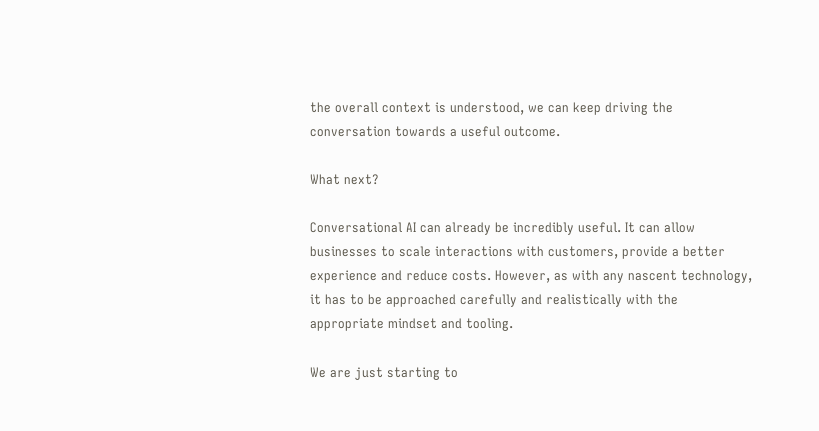the overall context is understood, we can keep driving the conversation towards a useful outcome.

What next?

Conversational AI can already be incredibly useful. It can allow businesses to scale interactions with customers, provide a better experience and reduce costs. However, as with any nascent technology, it has to be approached carefully and realistically with the appropriate mindset and tooling.

We are just starting to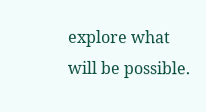explore what will be possible.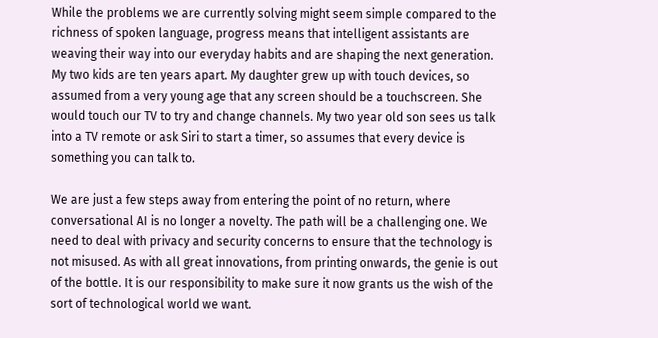While the problems we are currently solving might seem simple compared to the richness of spoken language, progress means that intelligent assistants are weaving their way into our everyday habits and are shaping the next generation. My two kids are ten years apart. My daughter grew up with touch devices, so assumed from a very young age that any screen should be a touchscreen. She would touch our TV to try and change channels. My two year old son sees us talk into a TV remote or ask Siri to start a timer, so assumes that every device is something you can talk to.

We are just a few steps away from entering the point of no return, where conversational AI is no longer a novelty. The path will be a challenging one. We need to deal with privacy and security concerns to ensure that the technology is not misused. As with all great innovations, from printing onwards, the genie is out of the bottle. It is our responsibility to make sure it now grants us the wish of the sort of technological world we want.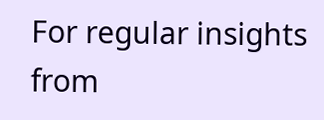For regular insights from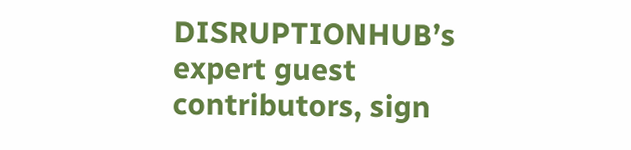DISRUPTIONHUB’s expert guest contributors, sign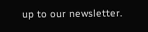up to our newsletter.